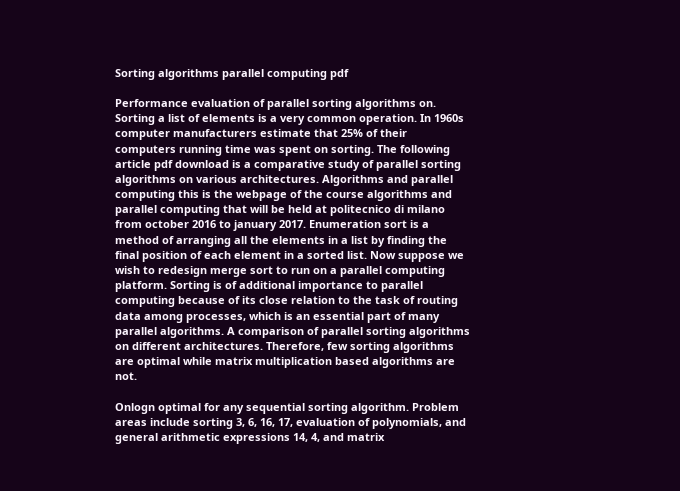Sorting algorithms parallel computing pdf

Performance evaluation of parallel sorting algorithms on. Sorting a list of elements is a very common operation. In 1960s computer manufacturers estimate that 25% of their computers running time was spent on sorting. The following article pdf download is a comparative study of parallel sorting algorithms on various architectures. Algorithms and parallel computing this is the webpage of the course algorithms and parallel computing that will be held at politecnico di milano from october 2016 to january 2017. Enumeration sort is a method of arranging all the elements in a list by finding the final position of each element in a sorted list. Now suppose we wish to redesign merge sort to run on a parallel computing platform. Sorting is of additional importance to parallel computing because of its close relation to the task of routing data among processes, which is an essential part of many parallel algorithms. A comparison of parallel sorting algorithms on different architectures. Therefore, few sorting algorithms are optimal while matrix multiplication based algorithms are not.

Onlogn optimal for any sequential sorting algorithm. Problem areas include sorting 3, 6, 16, 17, evaluation of polynomials, and general arithmetic expressions 14, 4, and matrix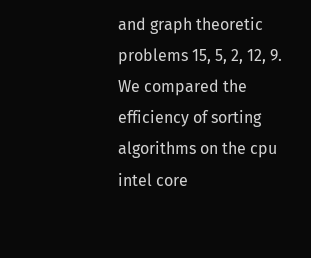and graph theoretic problems 15, 5, 2, 12, 9. We compared the efficiency of sorting algorithms on the cpu intel core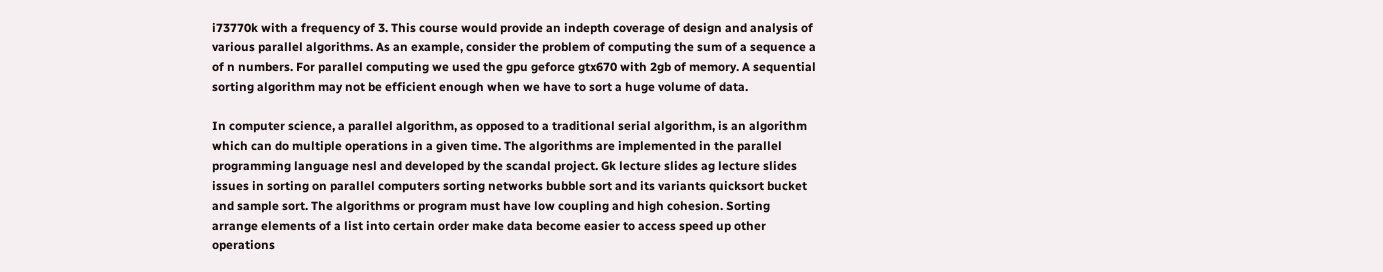i73770k with a frequency of 3. This course would provide an indepth coverage of design and analysis of various parallel algorithms. As an example, consider the problem of computing the sum of a sequence a of n numbers. For parallel computing we used the gpu geforce gtx670 with 2gb of memory. A sequential sorting algorithm may not be efficient enough when we have to sort a huge volume of data.

In computer science, a parallel algorithm, as opposed to a traditional serial algorithm, is an algorithm which can do multiple operations in a given time. The algorithms are implemented in the parallel programming language nesl and developed by the scandal project. Gk lecture slides ag lecture slides issues in sorting on parallel computers sorting networks bubble sort and its variants quicksort bucket and sample sort. The algorithms or program must have low coupling and high cohesion. Sorting arrange elements of a list into certain order make data become easier to access speed up other operations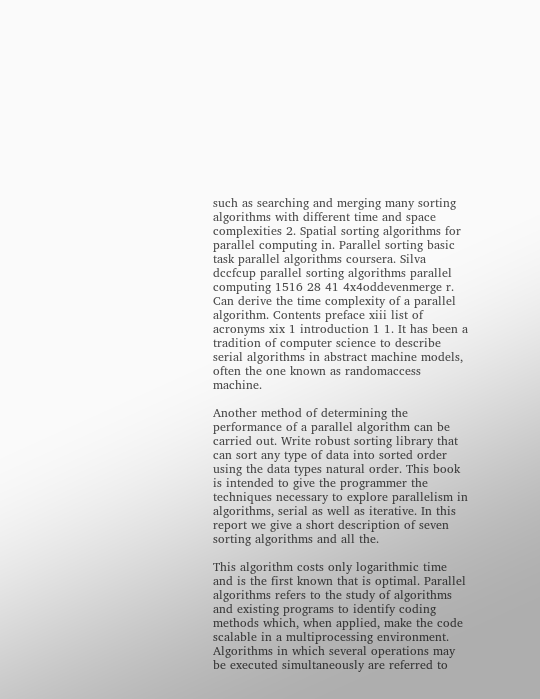such as searching and merging many sorting algorithms with different time and space complexities 2. Spatial sorting algorithms for parallel computing in. Parallel sorting basic task parallel algorithms coursera. Silva dccfcup parallel sorting algorithms parallel computing 1516 28 41 4x4oddevenmerge r. Can derive the time complexity of a parallel algorithm. Contents preface xiii list of acronyms xix 1 introduction 1 1. It has been a tradition of computer science to describe serial algorithms in abstract machine models, often the one known as randomaccess machine.

Another method of determining the performance of a parallel algorithm can be carried out. Write robust sorting library that can sort any type of data into sorted order using the data types natural order. This book is intended to give the programmer the techniques necessary to explore parallelism in algorithms, serial as well as iterative. In this report we give a short description of seven sorting algorithms and all the.

This algorithm costs only logarithmic time and is the first known that is optimal. Parallel algorithms refers to the study of algorithms and existing programs to identify coding methods which, when applied, make the code scalable in a multiprocessing environment. Algorithms in which several operations may be executed simultaneously are referred to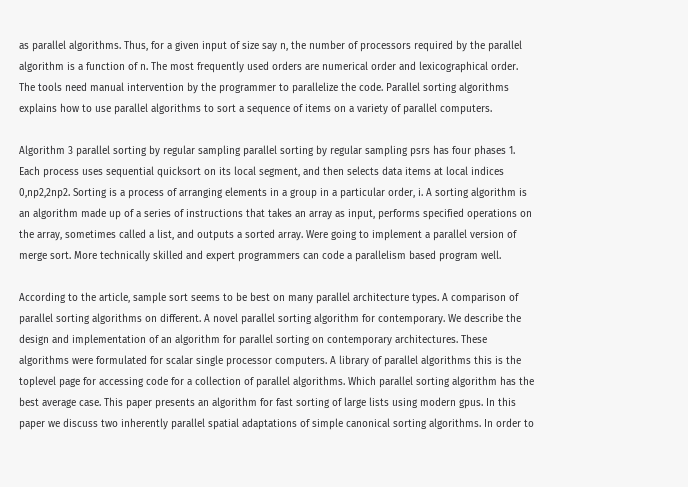as parallel algorithms. Thus, for a given input of size say n, the number of processors required by the parallel algorithm is a function of n. The most frequently used orders are numerical order and lexicographical order. The tools need manual intervention by the programmer to parallelize the code. Parallel sorting algorithms explains how to use parallel algorithms to sort a sequence of items on a variety of parallel computers.

Algorithm 3 parallel sorting by regular sampling parallel sorting by regular sampling psrs has four phases 1. Each process uses sequential quicksort on its local segment, and then selects data items at local indices 0,np2,2np2. Sorting is a process of arranging elements in a group in a particular order, i. A sorting algorithm is an algorithm made up of a series of instructions that takes an array as input, performs specified operations on the array, sometimes called a list, and outputs a sorted array. Were going to implement a parallel version of merge sort. More technically skilled and expert programmers can code a parallelism based program well.

According to the article, sample sort seems to be best on many parallel architecture types. A comparison of parallel sorting algorithms on different. A novel parallel sorting algorithm for contemporary. We describe the design and implementation of an algorithm for parallel sorting on contemporary architectures. These algorithms were formulated for scalar single processor computers. A library of parallel algorithms this is the toplevel page for accessing code for a collection of parallel algorithms. Which parallel sorting algorithm has the best average case. This paper presents an algorithm for fast sorting of large lists using modern gpus. In this paper we discuss two inherently parallel spatial adaptations of simple canonical sorting algorithms. In order to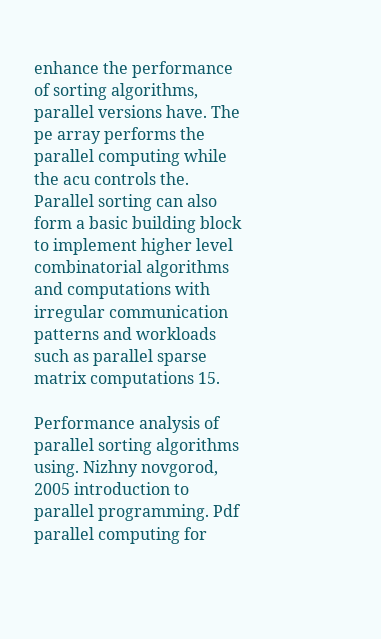enhance the performance of sorting algorithms, parallel versions have. The pe array performs the parallel computing while the acu controls the. Parallel sorting can also form a basic building block to implement higher level combinatorial algorithms and computations with irregular communication patterns and workloads such as parallel sparse matrix computations 15.

Performance analysis of parallel sorting algorithms using. Nizhny novgorod, 2005 introduction to parallel programming. Pdf parallel computing for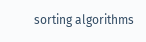sorting algorithms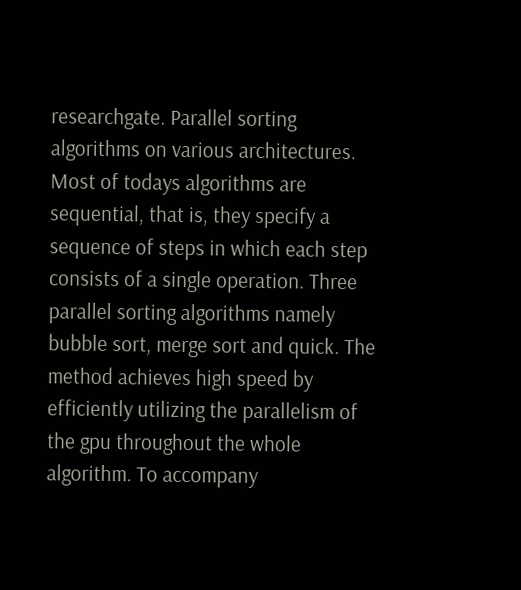researchgate. Parallel sorting algorithms on various architectures. Most of todays algorithms are sequential, that is, they specify a sequence of steps in which each step consists of a single operation. Three parallel sorting algorithms namely bubble sort, merge sort and quick. The method achieves high speed by efficiently utilizing the parallelism of the gpu throughout the whole algorithm. To accompany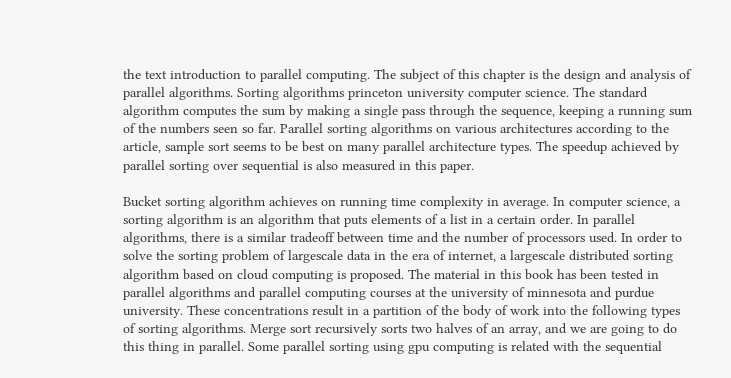the text introduction to parallel computing. The subject of this chapter is the design and analysis of parallel algorithms. Sorting algorithms princeton university computer science. The standard algorithm computes the sum by making a single pass through the sequence, keeping a running sum of the numbers seen so far. Parallel sorting algorithms on various architectures according to the article, sample sort seems to be best on many parallel architecture types. The speedup achieved by parallel sorting over sequential is also measured in this paper.

Bucket sorting algorithm achieves on running time complexity in average. In computer science, a sorting algorithm is an algorithm that puts elements of a list in a certain order. In parallel algorithms, there is a similar tradeoff between time and the number of processors used. In order to solve the sorting problem of largescale data in the era of internet, a largescale distributed sorting algorithm based on cloud computing is proposed. The material in this book has been tested in parallel algorithms and parallel computing courses at the university of minnesota and purdue university. These concentrations result in a partition of the body of work into the following types of sorting algorithms. Merge sort recursively sorts two halves of an array, and we are going to do this thing in parallel. Some parallel sorting using gpu computing is related with the sequential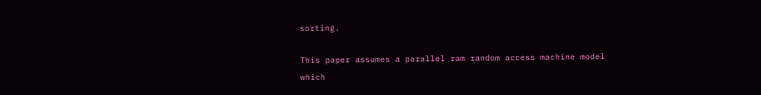sorting.

This paper assumes a parallel ram random access machine model which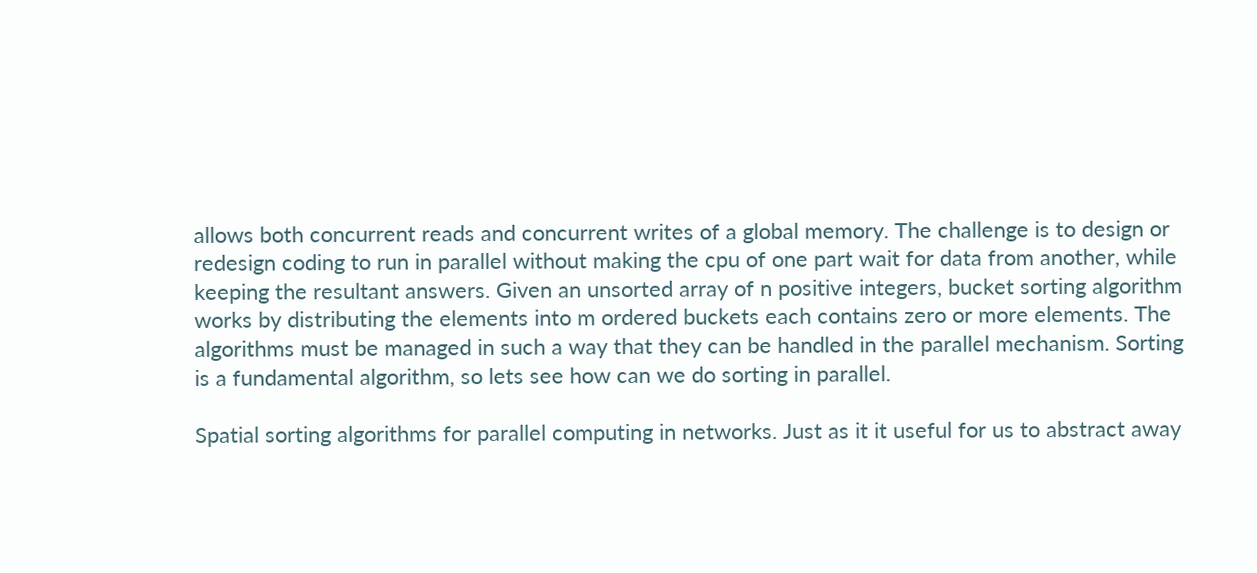allows both concurrent reads and concurrent writes of a global memory. The challenge is to design or redesign coding to run in parallel without making the cpu of one part wait for data from another, while keeping the resultant answers. Given an unsorted array of n positive integers, bucket sorting algorithm works by distributing the elements into m ordered buckets each contains zero or more elements. The algorithms must be managed in such a way that they can be handled in the parallel mechanism. Sorting is a fundamental algorithm, so lets see how can we do sorting in parallel.

Spatial sorting algorithms for parallel computing in networks. Just as it it useful for us to abstract away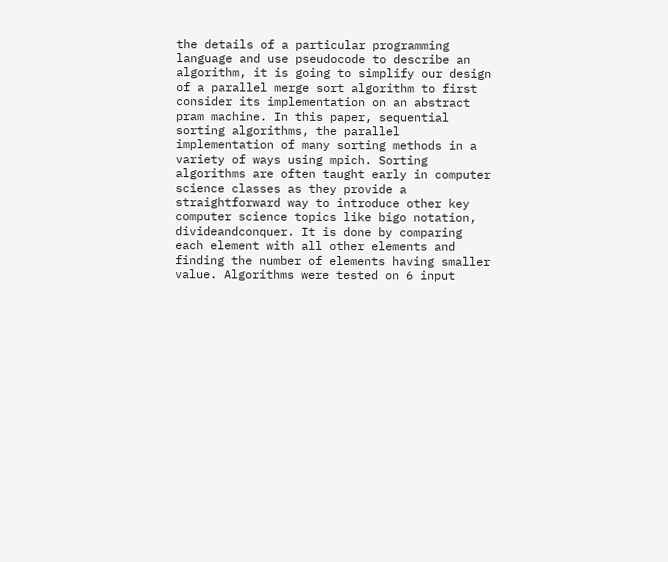the details of a particular programming language and use pseudocode to describe an algorithm, it is going to simplify our design of a parallel merge sort algorithm to first consider its implementation on an abstract pram machine. In this paper, sequential sorting algorithms, the parallel implementation of many sorting methods in a variety of ways using mpich. Sorting algorithms are often taught early in computer science classes as they provide a straightforward way to introduce other key computer science topics like bigo notation, divideandconquer. It is done by comparing each element with all other elements and finding the number of elements having smaller value. Algorithms were tested on 6 input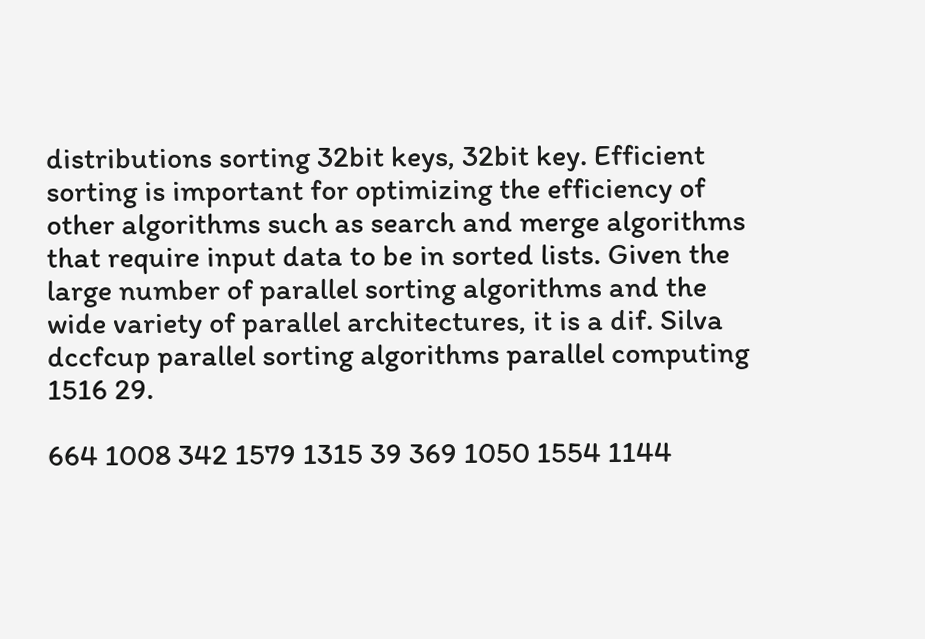distributions sorting 32bit keys, 32bit key. Efficient sorting is important for optimizing the efficiency of other algorithms such as search and merge algorithms that require input data to be in sorted lists. Given the large number of parallel sorting algorithms and the wide variety of parallel architectures, it is a dif. Silva dccfcup parallel sorting algorithms parallel computing 1516 29.

664 1008 342 1579 1315 39 369 1050 1554 1144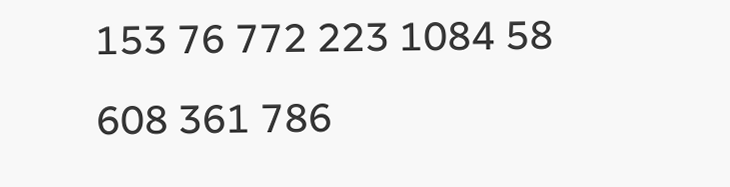153 76 772 223 1084 58 608 361 786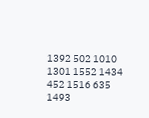1392 502 1010 1301 1552 1434 452 1516 635 1493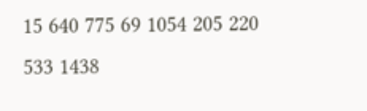15 640 775 69 1054 205 220 533 1438